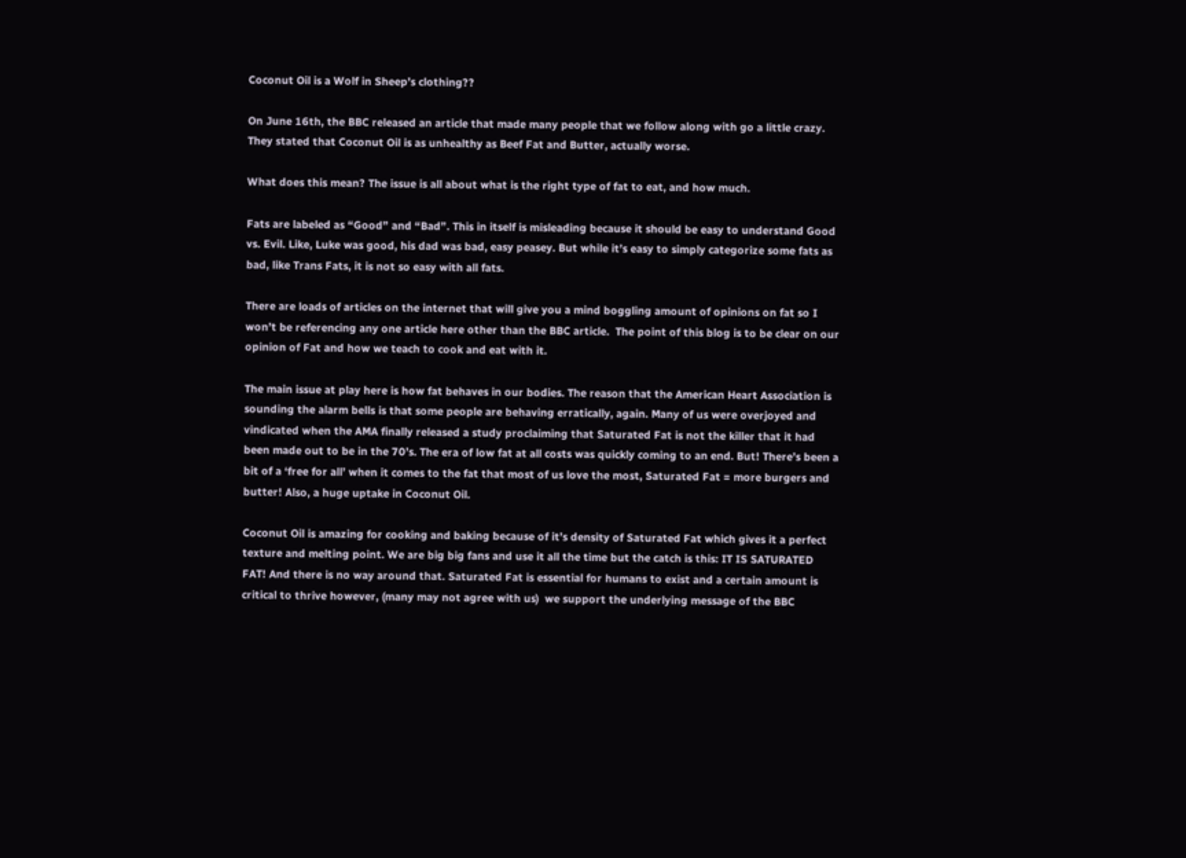Coconut Oil is a Wolf in Sheep’s clothing??

On June 16th, the BBC released an article that made many people that we follow along with go a little crazy. They stated that Coconut Oil is as unhealthy as Beef Fat and Butter, actually worse.

What does this mean? The issue is all about what is the right type of fat to eat, and how much.

Fats are labeled as “Good” and “Bad”. This in itself is misleading because it should be easy to understand Good vs. Evil. Like, Luke was good, his dad was bad, easy peasey. But while it’s easy to simply categorize some fats as bad, like Trans Fats, it is not so easy with all fats.

There are loads of articles on the internet that will give you a mind boggling amount of opinions on fat so I won’t be referencing any one article here other than the BBC article.  The point of this blog is to be clear on our opinion of Fat and how we teach to cook and eat with it.

The main issue at play here is how fat behaves in our bodies. The reason that the American Heart Association is sounding the alarm bells is that some people are behaving erratically, again. Many of us were overjoyed and vindicated when the AMA finally released a study proclaiming that Saturated Fat is not the killer that it had been made out to be in the 70’s. The era of low fat at all costs was quickly coming to an end. But! There’s been a bit of a ‘free for all’ when it comes to the fat that most of us love the most, Saturated Fat = more burgers and butter! Also, a huge uptake in Coconut Oil.

Coconut Oil is amazing for cooking and baking because of it’s density of Saturated Fat which gives it a perfect texture and melting point. We are big big fans and use it all the time but the catch is this: IT IS SATURATED FAT! And there is no way around that. Saturated Fat is essential for humans to exist and a certain amount is critical to thrive however, (many may not agree with us)  we support the underlying message of the BBC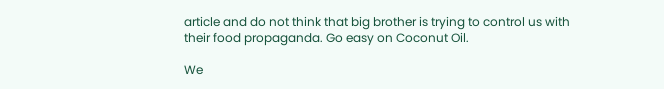article and do not think that big brother is trying to control us with their food propaganda. Go easy on Coconut Oil.

We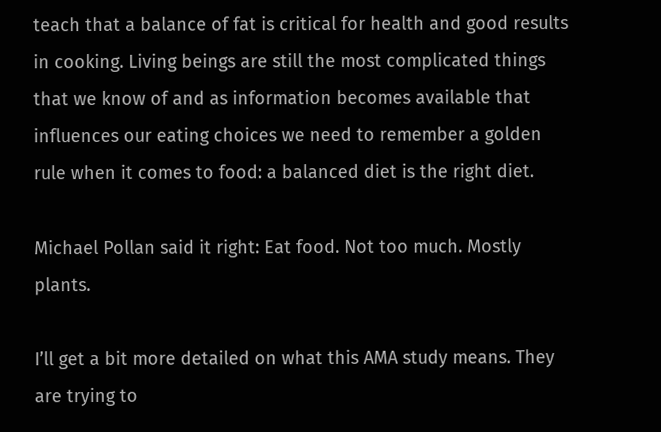teach that a balance of fat is critical for health and good results in cooking. Living beings are still the most complicated things that we know of and as information becomes available that influences our eating choices we need to remember a golden rule when it comes to food: a balanced diet is the right diet.

Michael Pollan said it right: Eat food. Not too much. Mostly plants.

I’ll get a bit more detailed on what this AMA study means. They are trying to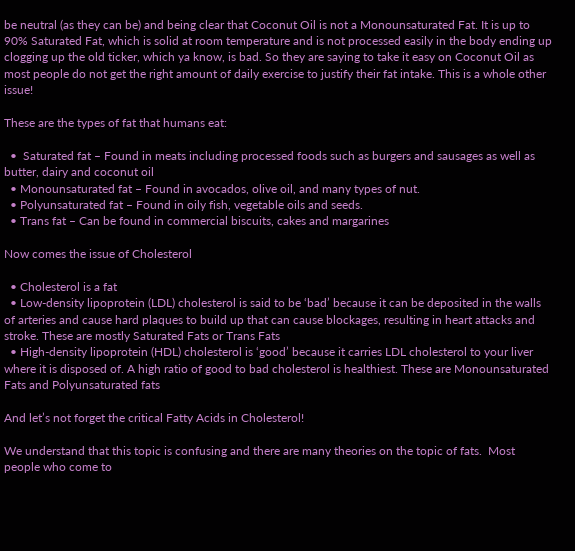be neutral (as they can be) and being clear that Coconut Oil is not a Monounsaturated Fat. It is up to 90% Saturated Fat, which is solid at room temperature and is not processed easily in the body ending up clogging up the old ticker, which ya know, is bad. So they are saying to take it easy on Coconut Oil as most people do not get the right amount of daily exercise to justify their fat intake. This is a whole other issue!

These are the types of fat that humans eat:

  •  Saturated fat – Found in meats including processed foods such as burgers and sausages as well as butter, dairy and coconut oil
  • Monounsaturated fat – Found in avocados, olive oil, and many types of nut.
  • Polyunsaturated fat – Found in oily fish, vegetable oils and seeds.
  • Trans fat – Can be found in commercial biscuits, cakes and margarines

Now comes the issue of Cholesterol

  • Cholesterol is a fat
  • Low-density lipoprotein (LDL) cholesterol is said to be ‘bad’ because it can be deposited in the walls of arteries and cause hard plaques to build up that can cause blockages, resulting in heart attacks and stroke. These are mostly Saturated Fats or Trans Fats
  • High-density lipoprotein (HDL) cholesterol is ‘good’ because it carries LDL cholesterol to your liver where it is disposed of. A high ratio of good to bad cholesterol is healthiest. These are Monounsaturated Fats and Polyunsaturated fats

And let’s not forget the critical Fatty Acids in Cholesterol!

We understand that this topic is confusing and there are many theories on the topic of fats.  Most people who come to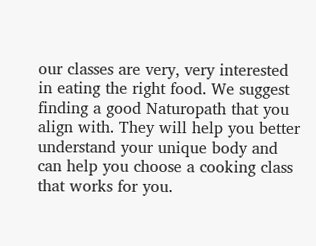our classes are very, very interested in eating the right food. We suggest finding a good Naturopath that you align with. They will help you better understand your unique body and can help you choose a cooking class that works for you.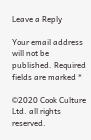Leave a Reply

Your email address will not be published. Required fields are marked *

©2020 Cook Culture Ltd. all rights reserved.